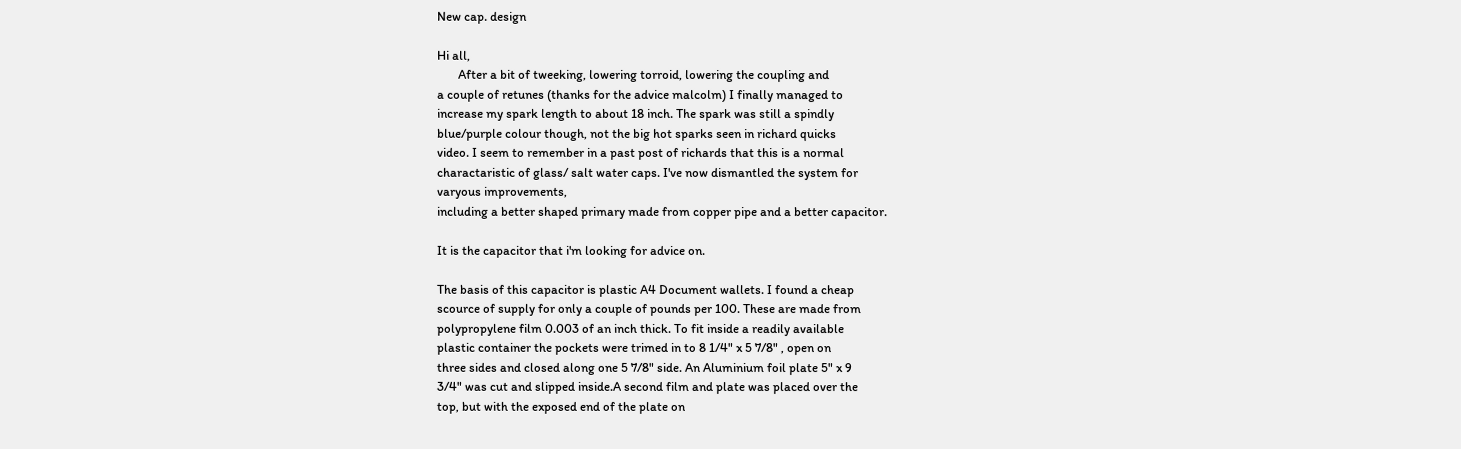New cap. design

Hi all,
       After a bit of tweeking, lowering torroid, lowering the coupling and
a couple of retunes (thanks for the advice malcolm) I finally managed to
increase my spark length to about 18 inch. The spark was still a spindly
blue/purple colour though, not the big hot sparks seen in richard quicks
video. I seem to remember in a past post of richards that this is a normal
charactaristic of glass/ salt water caps. I've now dismantled the system for
varyous improvements,
including a better shaped primary made from copper pipe and a better capacitor.

It is the capacitor that i'm looking for advice on.

The basis of this capacitor is plastic A4 Document wallets. I found a cheap
scource of supply for only a couple of pounds per 100. These are made from
polypropylene film 0.003 of an inch thick. To fit inside a readily available
plastic container the pockets were trimed in to 8 1/4" x 5 7/8" , open on
three sides and closed along one 5 7/8" side. An Aluminium foil plate 5" x 9
3/4" was cut and slipped inside.A second film and plate was placed over the
top, but with the exposed end of the plate on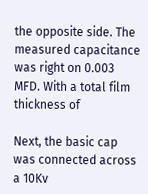the opposite side. The
measured capacitance was right on 0.003 MFD. With a total film thickness of

Next, the basic cap was connected across a 10Kv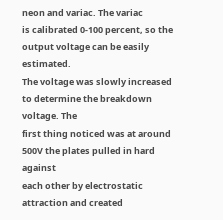neon and variac. The variac
is calibrated 0-100 percent, so the output voltage can be easily estimated.
The voltage was slowly increased to determine the breakdown voltage. The
first thing noticed was at around 500V the plates pulled in hard against
each other by electrostatic attraction and created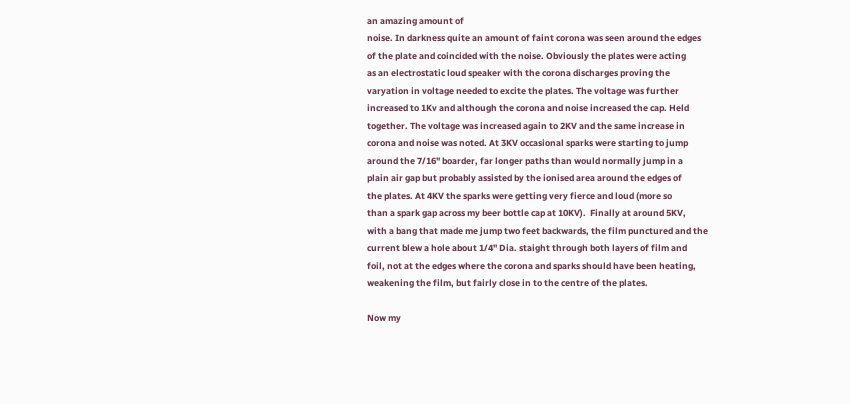an amazing amount of
noise. In darkness quite an amount of faint corona was seen around the edges
of the plate and coincided with the noise. Obviously the plates were acting
as an electrostatic loud speaker with the corona discharges proving the
varyation in voltage needed to excite the plates. The voltage was further
increased to 1Kv and although the corona and noise increased the cap. Held
together. The voltage was increased again to 2KV and the same increase in
corona and noise was noted. At 3KV occasional sparks were starting to jump
around the 7/16" boarder, far longer paths than would normally jump in a
plain air gap but probably assisted by the ionised area around the edges of
the plates. At 4KV the sparks were getting very fierce and loud (more so
than a spark gap across my beer bottle cap at 10KV).  Finally at around 5KV,
with a bang that made me jump two feet backwards, the film punctured and the
current blew a hole about 1/4" Dia. staight through both layers of film and
foil, not at the edges where the corona and sparks should have been heating,
weakening the film, but fairly close in to the centre of the plates.

Now my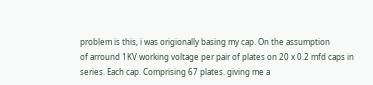problem is this, i was origionally basing my cap. On the assumption
of arround 1KV working voltage per pair of plates on 20 x 0.2 mfd caps in
series. Each cap. Comprising 67 plates. giving me a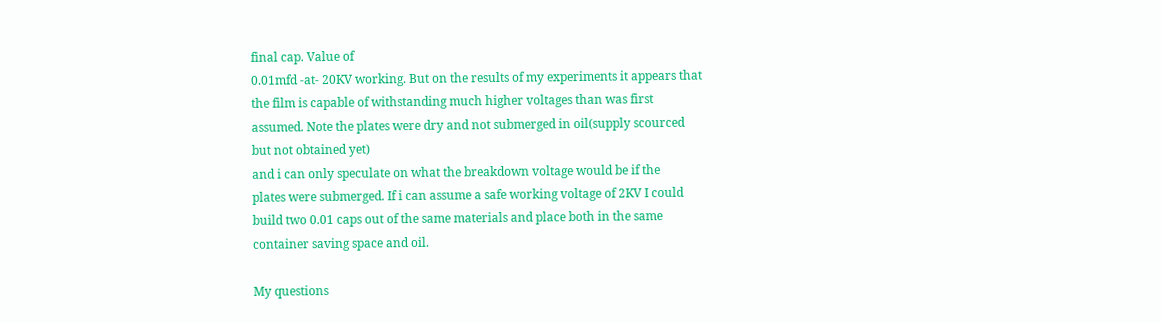final cap. Value of
0.01mfd -at- 20KV working. But on the results of my experiments it appears that
the film is capable of withstanding much higher voltages than was first
assumed. Note the plates were dry and not submerged in oil(supply scourced
but not obtained yet)
and i can only speculate on what the breakdown voltage would be if the
plates were submerged. If i can assume a safe working voltage of 2KV I could
build two 0.01 caps out of the same materials and place both in the same
container saving space and oil.

My questions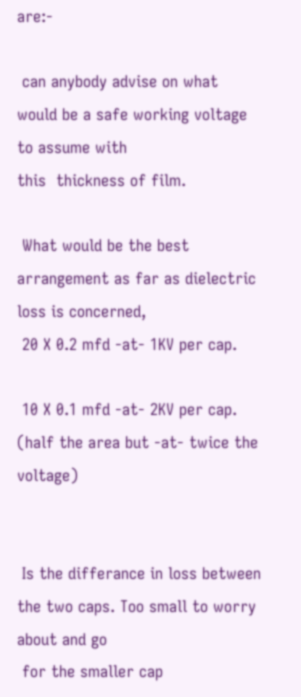are:-

 can anybody advise on what would be a safe working voltage to assume with
this  thickness of film.

 What would be the best arrangement as far as dielectric loss is concerned,
 20 X 0.2 mfd -at- 1KV per cap.

 10 X 0.1 mfd -at- 2KV per cap. (half the area but -at- twice the voltage)


 Is the differance in loss between the two caps. Too small to worry about and go
 for the smaller cap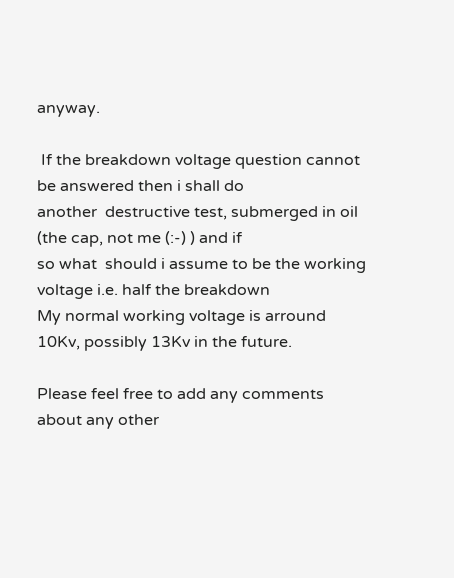anyway.

 If the breakdown voltage question cannot be answered then i shall do
another  destructive test, submerged in oil (the cap, not me (:-) ) and if
so what  should i assume to be the working voltage i.e. half the breakdown
My normal working voltage is arround 10Kv, possibly 13Kv in the future.

Please feel free to add any comments about any other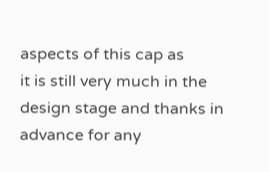aspects of this cap as
it is still very much in the design stage and thanks in advance for any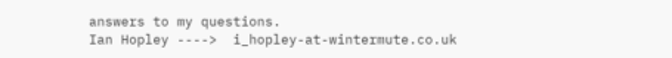answers to my questions.
Ian Hopley ---->  i_hopley-at-wintermute.co.uk